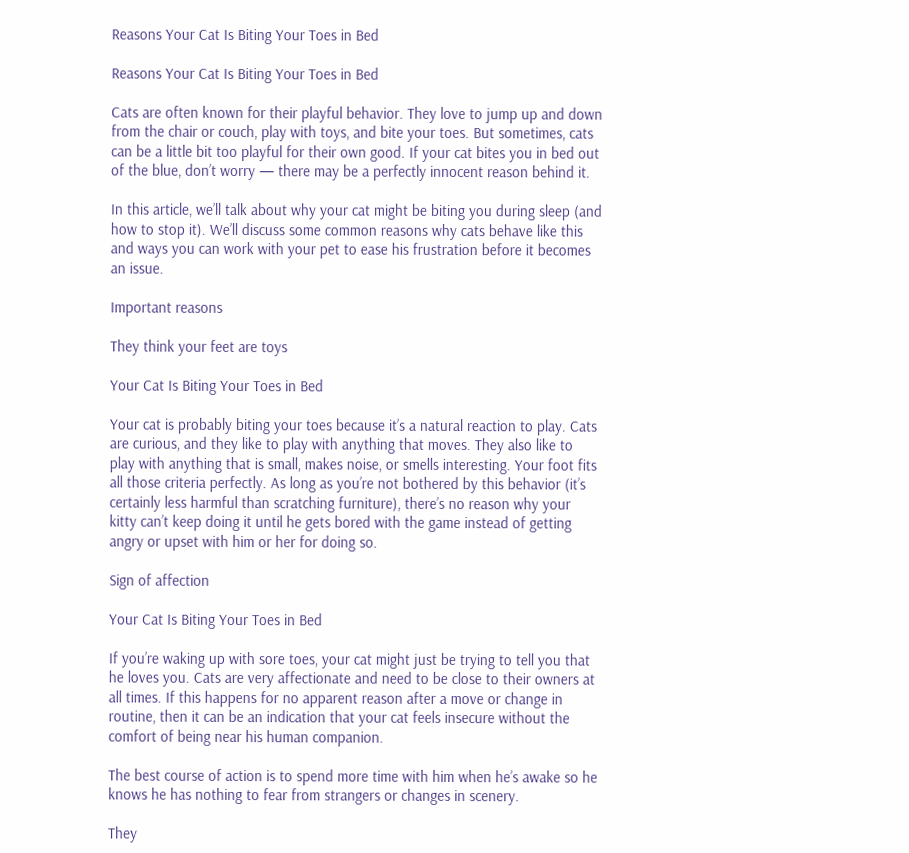Reasons Your Cat Is Biting Your Toes in Bed

Reasons Your Cat Is Biting Your Toes in Bed

Cats are often known for their playful behavior. They love to jump up and down from the chair or couch, play with toys, and bite your toes. But sometimes, cats can be a little bit too playful for their own good. If your cat bites you in bed out of the blue, don’t worry — there may be a perfectly innocent reason behind it.

In this article, we’ll talk about why your cat might be biting you during sleep (and how to stop it). We’ll discuss some common reasons why cats behave like this and ways you can work with your pet to ease his frustration before it becomes an issue.

Important reasons

They think your feet are toys

Your Cat Is Biting Your Toes in Bed

Your cat is probably biting your toes because it’s a natural reaction to play. Cats are curious, and they like to play with anything that moves. They also like to play with anything that is small, makes noise, or smells interesting. Your foot fits all those criteria perfectly. As long as you’re not bothered by this behavior (it’s certainly less harmful than scratching furniture), there’s no reason why your kitty can’t keep doing it until he gets bored with the game instead of getting angry or upset with him or her for doing so.

Sign of affection

Your Cat Is Biting Your Toes in Bed

If you’re waking up with sore toes, your cat might just be trying to tell you that he loves you. Cats are very affectionate and need to be close to their owners at all times. If this happens for no apparent reason after a move or change in routine, then it can be an indication that your cat feels insecure without the comfort of being near his human companion.

The best course of action is to spend more time with him when he’s awake so he knows he has nothing to fear from strangers or changes in scenery.

They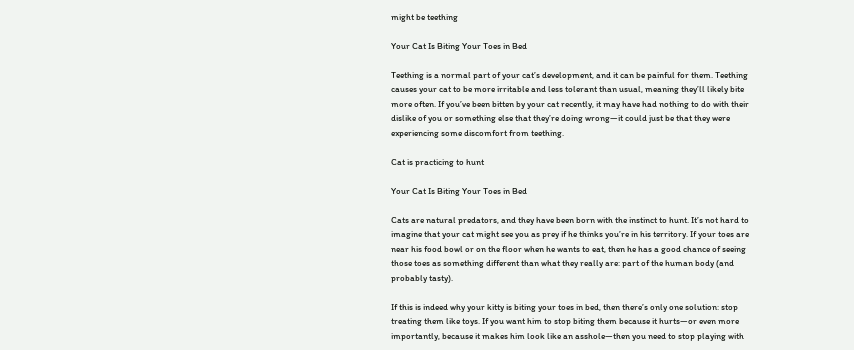might be teething

Your Cat Is Biting Your Toes in Bed

Teething is a normal part of your cat’s development, and it can be painful for them. Teething causes your cat to be more irritable and less tolerant than usual, meaning they’ll likely bite more often. If you’ve been bitten by your cat recently, it may have had nothing to do with their dislike of you or something else that they’re doing wrong—it could just be that they were experiencing some discomfort from teething.

Cat is practicing to hunt

Your Cat Is Biting Your Toes in Bed

Cats are natural predators, and they have been born with the instinct to hunt. It’s not hard to imagine that your cat might see you as prey if he thinks you’re in his territory. If your toes are near his food bowl or on the floor when he wants to eat, then he has a good chance of seeing those toes as something different than what they really are: part of the human body (and probably tasty).

If this is indeed why your kitty is biting your toes in bed, then there’s only one solution: stop treating them like toys. If you want him to stop biting them because it hurts—or even more importantly, because it makes him look like an asshole—then you need to stop playing with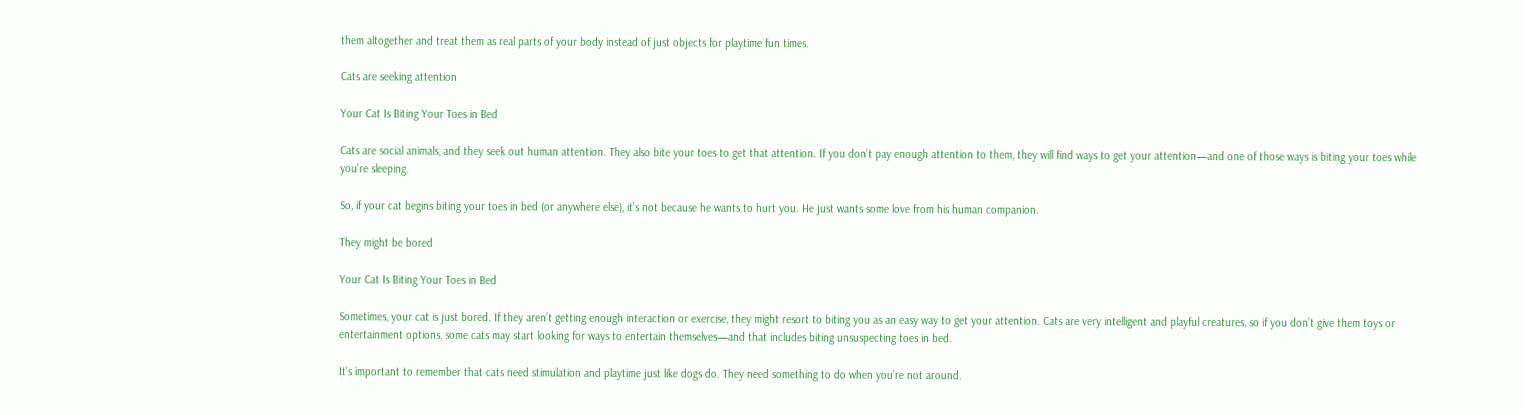them altogether and treat them as real parts of your body instead of just objects for playtime fun times.

Cats are seeking attention

Your Cat Is Biting Your Toes in Bed

Cats are social animals, and they seek out human attention. They also bite your toes to get that attention. If you don’t pay enough attention to them, they will find ways to get your attention—and one of those ways is biting your toes while you’re sleeping.

So, if your cat begins biting your toes in bed (or anywhere else), it’s not because he wants to hurt you. He just wants some love from his human companion.

They might be bored

Your Cat Is Biting Your Toes in Bed

Sometimes, your cat is just bored. If they aren’t getting enough interaction or exercise, they might resort to biting you as an easy way to get your attention. Cats are very intelligent and playful creatures, so if you don’t give them toys or entertainment options, some cats may start looking for ways to entertain themselves—and that includes biting unsuspecting toes in bed.

It’s important to remember that cats need stimulation and playtime just like dogs do. They need something to do when you’re not around.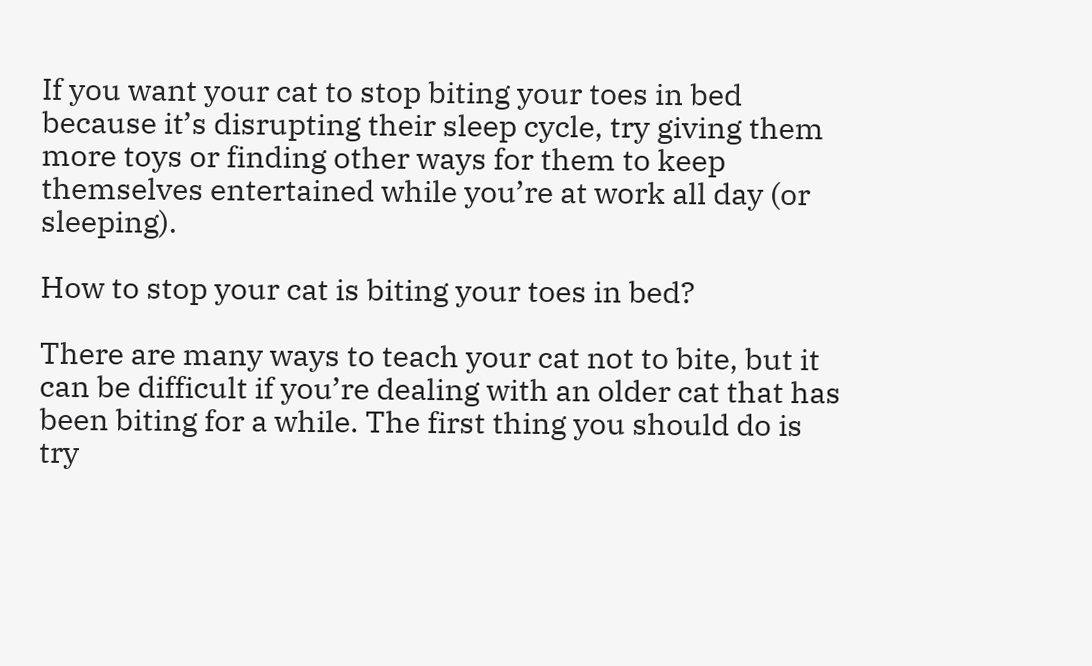If you want your cat to stop biting your toes in bed because it’s disrupting their sleep cycle, try giving them more toys or finding other ways for them to keep themselves entertained while you’re at work all day (or sleeping).

How to stop your cat is biting your toes in bed?

There are many ways to teach your cat not to bite, but it can be difficult if you’re dealing with an older cat that has been biting for a while. The first thing you should do is try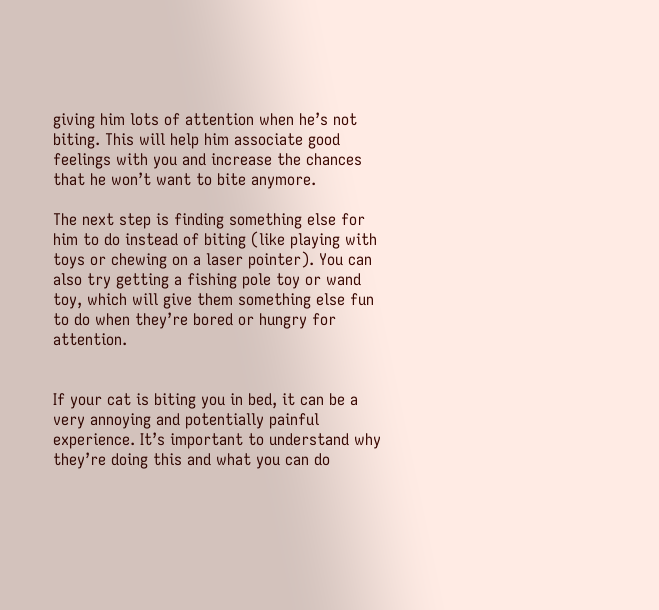giving him lots of attention when he’s not biting. This will help him associate good feelings with you and increase the chances that he won’t want to bite anymore.

The next step is finding something else for him to do instead of biting (like playing with toys or chewing on a laser pointer). You can also try getting a fishing pole toy or wand toy, which will give them something else fun to do when they’re bored or hungry for attention.


If your cat is biting you in bed, it can be a very annoying and potentially painful experience. It’s important to understand why they’re doing this and what you can do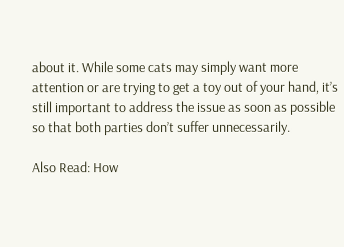about it. While some cats may simply want more attention or are trying to get a toy out of your hand, it’s still important to address the issue as soon as possible so that both parties don’t suffer unnecessarily.

Also Read: How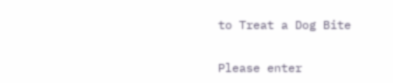to Treat a Dog Bite


Please enter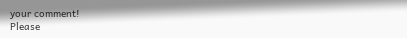your comment!
Please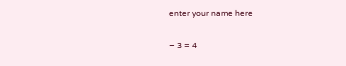enter your name here

− 3 = 4